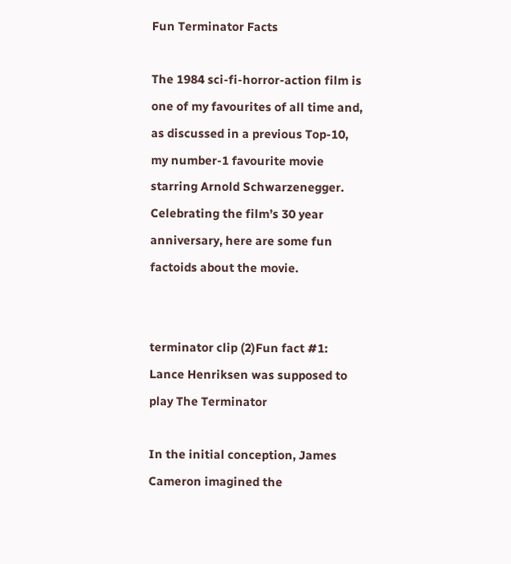Fun Terminator Facts

The 1984 sci-fi-horror-action film is one of my favourites of all time and, as discussed in a previous Top-10, my number-1 favourite movie starring Arnold Schwarzenegger. Celebrating the film’s 30 year anniversary, here are some fun factoids about the movie.


terminator clip (2)Fun fact #1: Lance Henriksen was supposed to play The Terminator

In the initial conception, James Cameron imagined the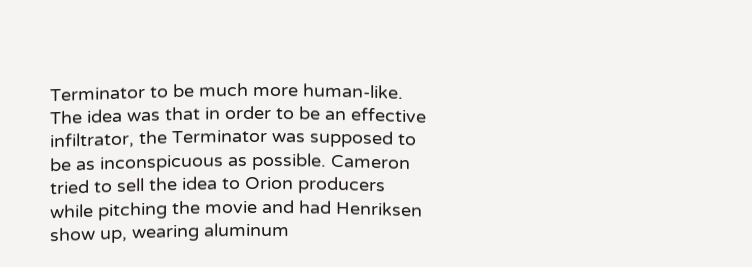Terminator to be much more human-like. The idea was that in order to be an effective infiltrator, the Terminator was supposed to be as inconspicuous as possible. Cameron tried to sell the idea to Orion producers while pitching the movie and had Henriksen show up, wearing aluminum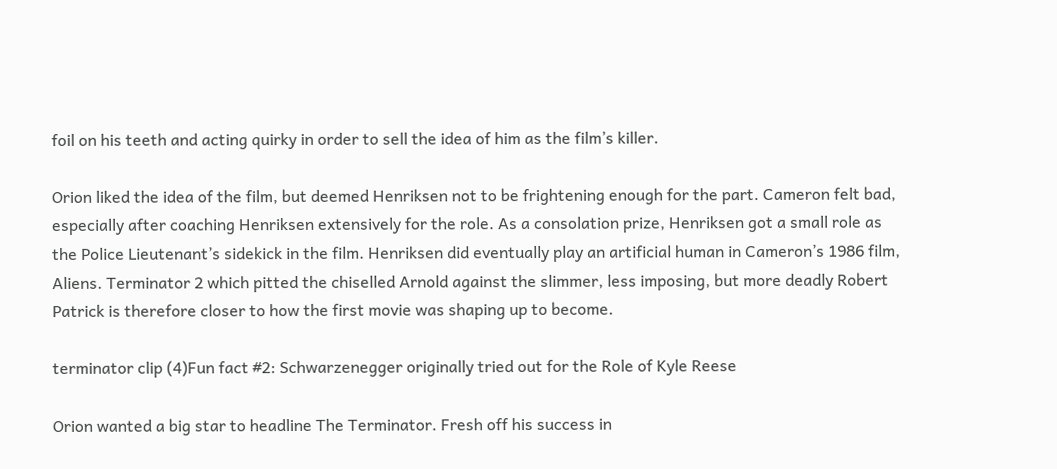foil on his teeth and acting quirky in order to sell the idea of him as the film’s killer.

Orion liked the idea of the film, but deemed Henriksen not to be frightening enough for the part. Cameron felt bad, especially after coaching Henriksen extensively for the role. As a consolation prize, Henriksen got a small role as the Police Lieutenant’s sidekick in the film. Henriksen did eventually play an artificial human in Cameron’s 1986 film, Aliens. Terminator 2 which pitted the chiselled Arnold against the slimmer, less imposing, but more deadly Robert Patrick is therefore closer to how the first movie was shaping up to become.

terminator clip (4)Fun fact #2: Schwarzenegger originally tried out for the Role of Kyle Reese

Orion wanted a big star to headline The Terminator. Fresh off his success in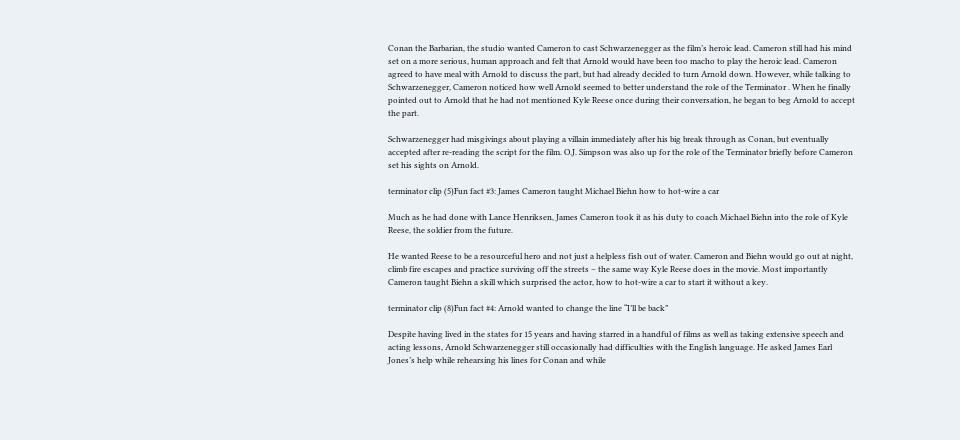Conan the Barbarian, the studio wanted Cameron to cast Schwarzenegger as the film’s heroic lead. Cameron still had his mind set on a more serious, human approach and felt that Arnold would have been too macho to play the heroic lead. Cameron agreed to have meal with Arnold to discuss the part, but had already decided to turn Arnold down. However, while talking to Schwarzenegger, Cameron noticed how well Arnold seemed to better understand the role of the Terminator . When he finally pointed out to Arnold that he had not mentioned Kyle Reese once during their conversation, he began to beg Arnold to accept the part.

Schwarzenegger had misgivings about playing a villain immediately after his big break through as Conan, but eventually accepted after re-reading the script for the film. O.J. Simpson was also up for the role of the Terminator briefly before Cameron set his sights on Arnold.

terminator clip (5)Fun fact #3: James Cameron taught Michael Biehn how to hot-wire a car

Much as he had done with Lance Henriksen, James Cameron took it as his duty to coach Michael Biehn into the role of Kyle Reese, the soldier from the future.

He wanted Reese to be a resourceful hero and not just a helpless fish out of water. Cameron and Biehn would go out at night, climb fire escapes and practice surviving off the streets – the same way Kyle Reese does in the movie. Most importantly Cameron taught Biehn a skill which surprised the actor, how to hot-wire a car to start it without a key.

terminator clip (8)Fun fact #4: Arnold wanted to change the line “I’ll be back”

Despite having lived in the states for 15 years and having starred in a handful of films as well as taking extensive speech and acting lessons, Arnold Schwarzenegger still occasionally had difficulties with the English language. He asked James Earl Jones’s help while rehearsing his lines for Conan and while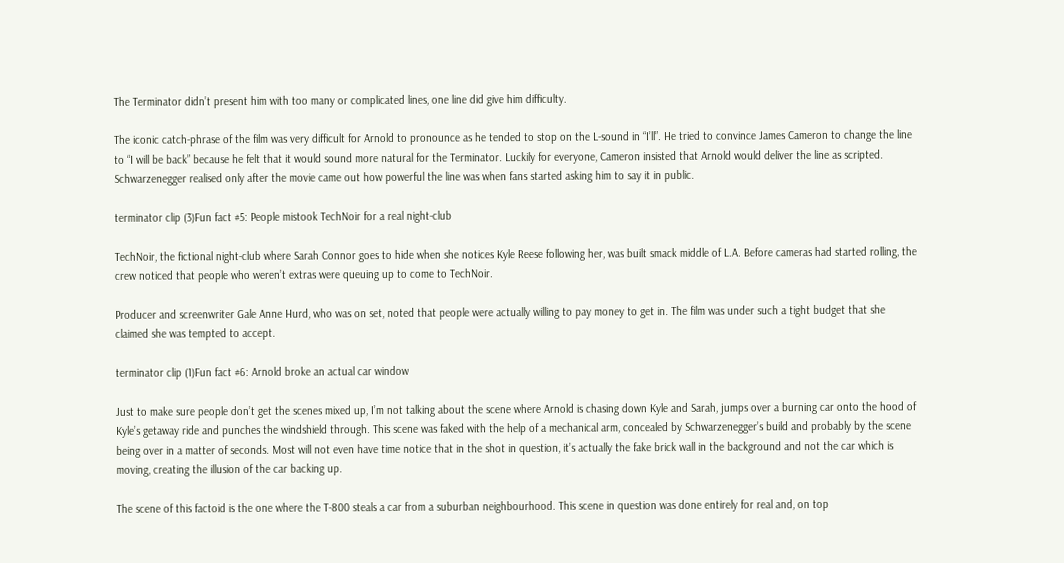The Terminator didn’t present him with too many or complicated lines, one line did give him difficulty.

The iconic catch-phrase of the film was very difficult for Arnold to pronounce as he tended to stop on the L-sound in “I’ll”. He tried to convince James Cameron to change the line to “I will be back” because he felt that it would sound more natural for the Terminator. Luckily for everyone, Cameron insisted that Arnold would deliver the line as scripted. Schwarzenegger realised only after the movie came out how powerful the line was when fans started asking him to say it in public.

terminator clip (3)Fun fact #5: People mistook TechNoir for a real night-club

TechNoir, the fictional night-club where Sarah Connor goes to hide when she notices Kyle Reese following her, was built smack middle of L.A. Before cameras had started rolling, the crew noticed that people who weren’t extras were queuing up to come to TechNoir.

Producer and screenwriter Gale Anne Hurd, who was on set, noted that people were actually willing to pay money to get in. The film was under such a tight budget that she claimed she was tempted to accept.

terminator clip (1)Fun fact #6: Arnold broke an actual car window

Just to make sure people don’t get the scenes mixed up, I’m not talking about the scene where Arnold is chasing down Kyle and Sarah, jumps over a burning car onto the hood of Kyle’s getaway ride and punches the windshield through. This scene was faked with the help of a mechanical arm, concealed by Schwarzenegger’s build and probably by the scene being over in a matter of seconds. Most will not even have time notice that in the shot in question, it’s actually the fake brick wall in the background and not the car which is moving, creating the illusion of the car backing up.

The scene of this factoid is the one where the T-800 steals a car from a suburban neighbourhood. This scene in question was done entirely for real and, on top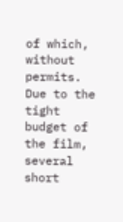of which, without permits. Due to the tight budget of the film, several short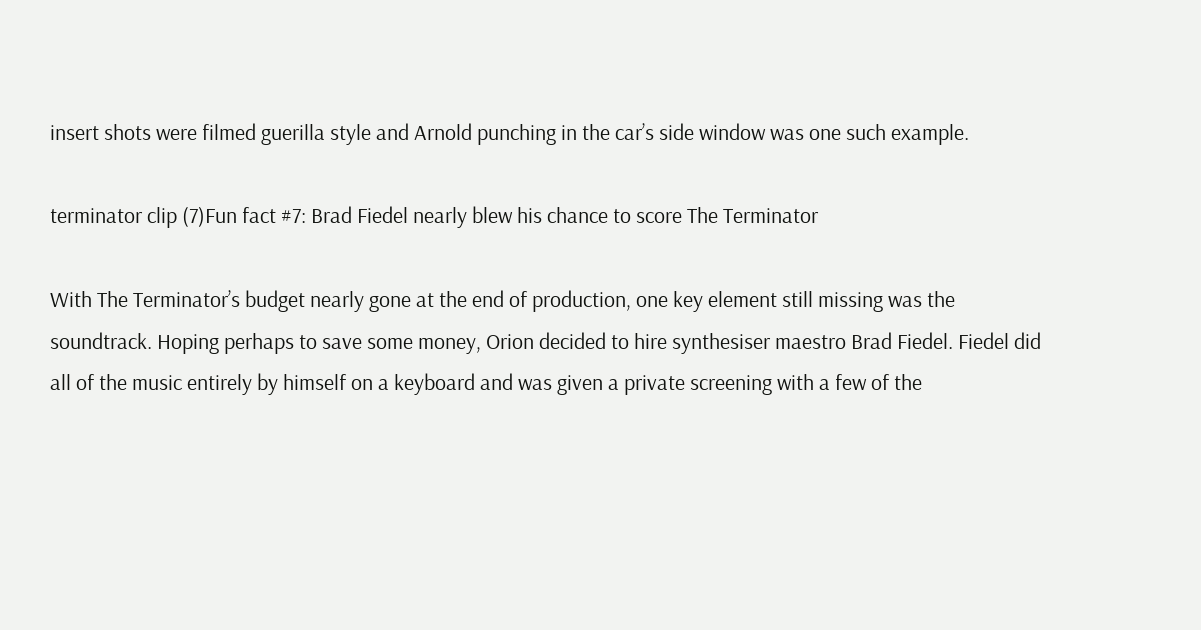insert shots were filmed guerilla style and Arnold punching in the car’s side window was one such example.

terminator clip (7)Fun fact #7: Brad Fiedel nearly blew his chance to score The Terminator

With The Terminator’s budget nearly gone at the end of production, one key element still missing was the soundtrack. Hoping perhaps to save some money, Orion decided to hire synthesiser maestro Brad Fiedel. Fiedel did all of the music entirely by himself on a keyboard and was given a private screening with a few of the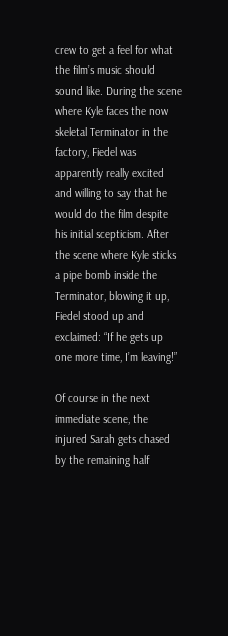crew to get a feel for what the film’s music should sound like. During the scene where Kyle faces the now skeletal Terminator in the factory, Fiedel was apparently really excited and willing to say that he would do the film despite his initial scepticism. After the scene where Kyle sticks a pipe bomb inside the Terminator, blowing it up, Fiedel stood up and exclaimed: “If he gets up one more time, I’m leaving!”

Of course in the next immediate scene, the injured Sarah gets chased by the remaining half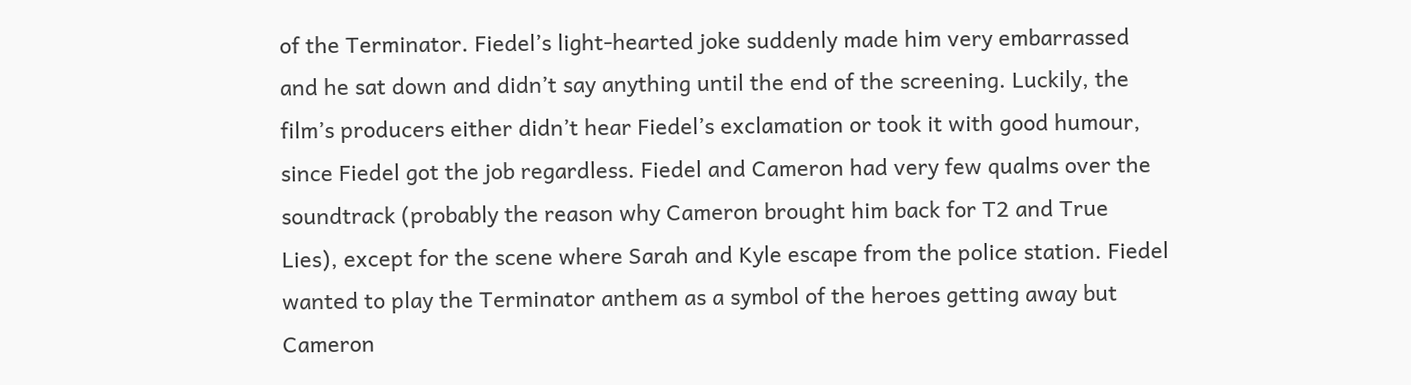of the Terminator. Fiedel’s light-hearted joke suddenly made him very embarrassed and he sat down and didn’t say anything until the end of the screening. Luckily, the film’s producers either didn’t hear Fiedel’s exclamation or took it with good humour, since Fiedel got the job regardless. Fiedel and Cameron had very few qualms over the soundtrack (probably the reason why Cameron brought him back for T2 and True Lies), except for the scene where Sarah and Kyle escape from the police station. Fiedel wanted to play the Terminator anthem as a symbol of the heroes getting away but Cameron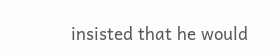insisted that he would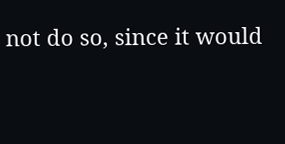not do so, since it would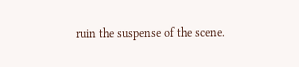ruin the suspense of the scene.